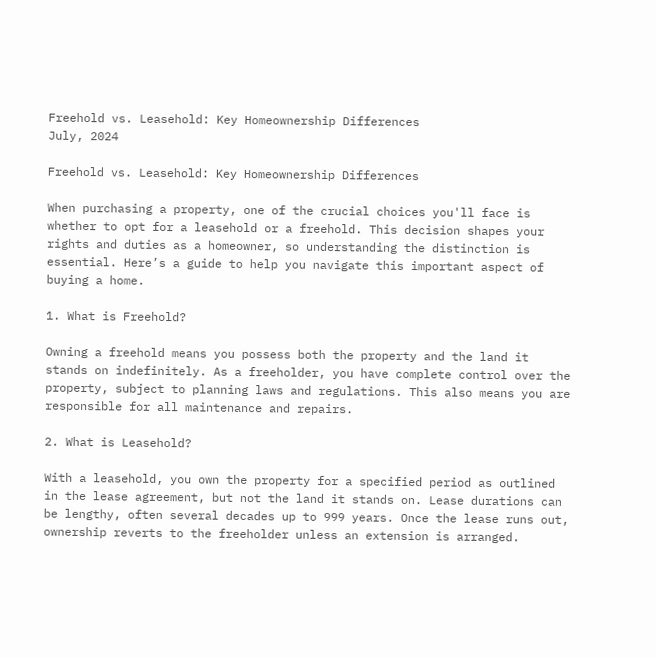Freehold vs. Leasehold: Key Homeownership Differences
July, 2024

Freehold vs. Leasehold: Key Homeownership Differences

When purchasing a property, one of the crucial choices you'll face is whether to opt for a leasehold or a freehold. This decision shapes your rights and duties as a homeowner, so understanding the distinction is essential. Here’s a guide to help you navigate this important aspect of buying a home.

1. What is Freehold?

Owning a freehold means you possess both the property and the land it stands on indefinitely. As a freeholder, you have complete control over the property, subject to planning laws and regulations. This also means you are responsible for all maintenance and repairs.

2. What is Leasehold?

With a leasehold, you own the property for a specified period as outlined in the lease agreement, but not the land it stands on. Lease durations can be lengthy, often several decades up to 999 years. Once the lease runs out, ownership reverts to the freeholder unless an extension is arranged.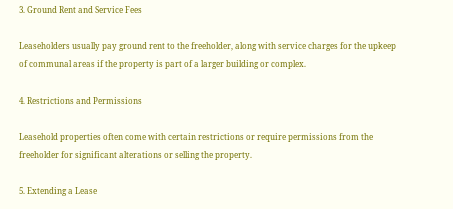3. Ground Rent and Service Fees

Leaseholders usually pay ground rent to the freeholder, along with service charges for the upkeep of communal areas if the property is part of a larger building or complex.

4. Restrictions and Permissions

Leasehold properties often come with certain restrictions or require permissions from the freeholder for significant alterations or selling the property.

5. Extending a Lease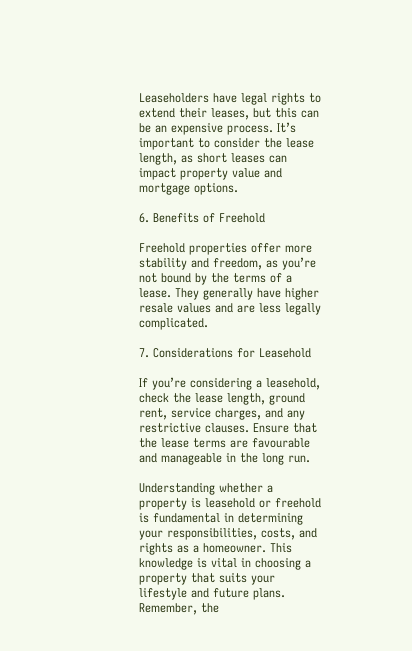Leaseholders have legal rights to extend their leases, but this can be an expensive process. It’s important to consider the lease length, as short leases can impact property value and mortgage options.

6. Benefits of Freehold

Freehold properties offer more stability and freedom, as you’re not bound by the terms of a lease. They generally have higher resale values and are less legally complicated.

7. Considerations for Leasehold

If you’re considering a leasehold, check the lease length, ground rent, service charges, and any restrictive clauses. Ensure that the lease terms are favourable and manageable in the long run.

Understanding whether a property is leasehold or freehold is fundamental in determining your responsibilities, costs, and rights as a homeowner. This knowledge is vital in choosing a property that suits your lifestyle and future plans. Remember, the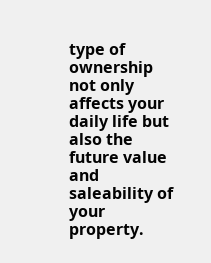type of ownership not only affects your daily life but also the future value and saleability of your property.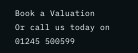Book a Valuation
Or call us today on 01245 500599